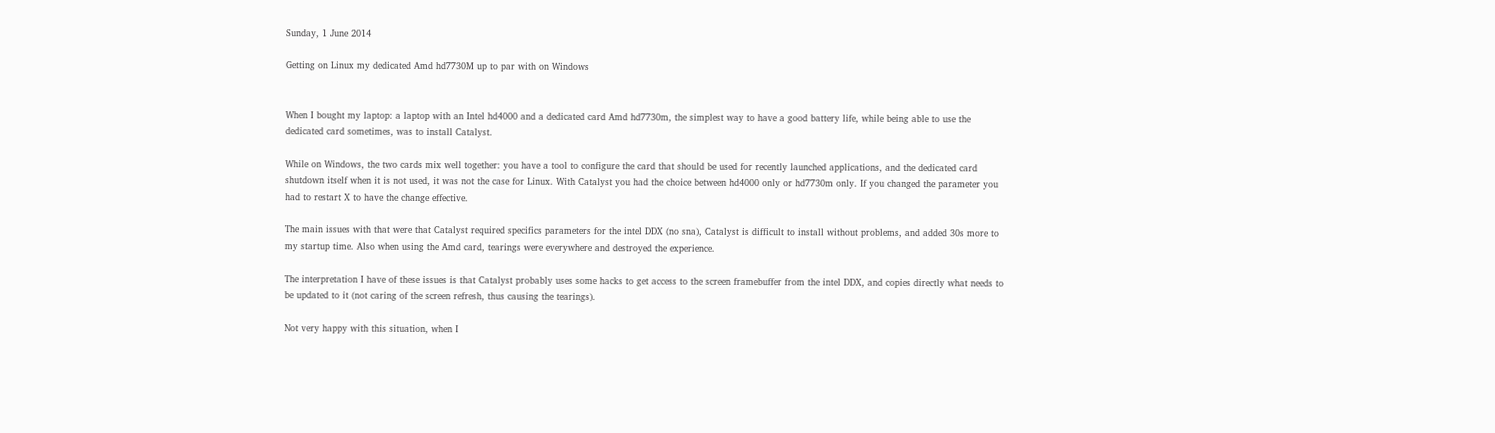Sunday, 1 June 2014

Getting on Linux my dedicated Amd hd7730M up to par with on Windows


When I bought my laptop: a laptop with an Intel hd4000 and a dedicated card Amd hd7730m, the simplest way to have a good battery life, while being able to use the dedicated card sometimes, was to install Catalyst.

While on Windows, the two cards mix well together: you have a tool to configure the card that should be used for recently launched applications, and the dedicated card shutdown itself when it is not used, it was not the case for Linux. With Catalyst you had the choice between hd4000 only or hd7730m only. If you changed the parameter you had to restart X to have the change effective.

The main issues with that were that Catalyst required specifics parameters for the intel DDX (no sna), Catalyst is difficult to install without problems, and added 30s more to my startup time. Also when using the Amd card, tearings were everywhere and destroyed the experience.

The interpretation I have of these issues is that Catalyst probably uses some hacks to get access to the screen framebuffer from the intel DDX, and copies directly what needs to be updated to it (not caring of the screen refresh, thus causing the tearings).

Not very happy with this situation, when I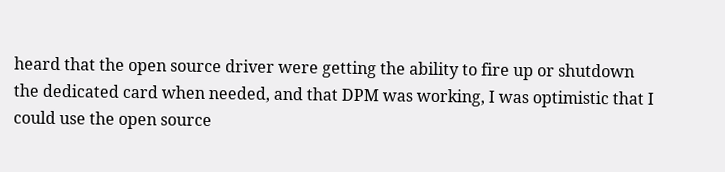heard that the open source driver were getting the ability to fire up or shutdown the dedicated card when needed, and that DPM was working, I was optimistic that I could use the open source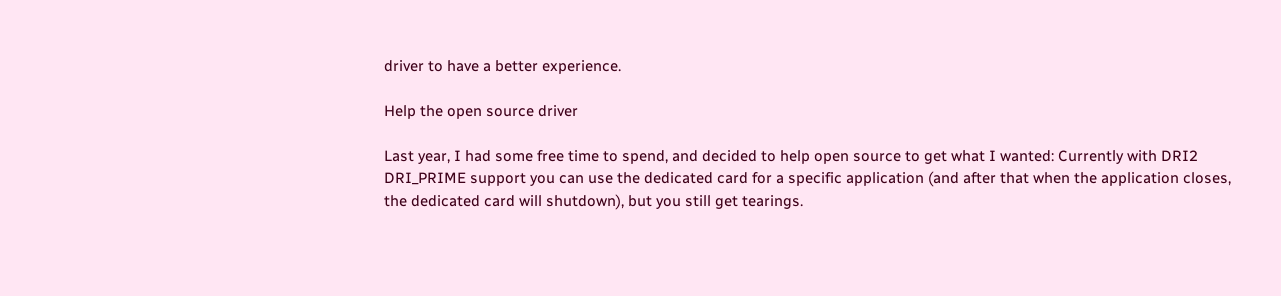driver to have a better experience.

Help the open source driver

Last year, I had some free time to spend, and decided to help open source to get what I wanted: Currently with DRI2 DRI_PRIME support you can use the dedicated card for a specific application (and after that when the application closes, the dedicated card will shutdown), but you still get tearings.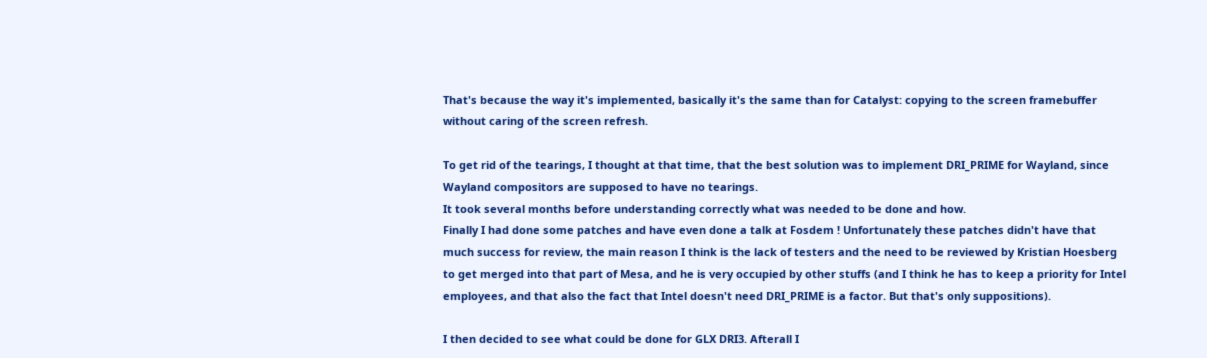That's because the way it's implemented, basically it's the same than for Catalyst: copying to the screen framebuffer without caring of the screen refresh.

To get rid of the tearings, I thought at that time, that the best solution was to implement DRI_PRIME for Wayland, since Wayland compositors are supposed to have no tearings.
It took several months before understanding correctly what was needed to be done and how.
Finally I had done some patches and have even done a talk at Fosdem ! Unfortunately these patches didn't have that much success for review, the main reason I think is the lack of testers and the need to be reviewed by Kristian Hoesberg to get merged into that part of Mesa, and he is very occupied by other stuffs (and I think he has to keep a priority for Intel employees, and that also the fact that Intel doesn't need DRI_PRIME is a factor. But that's only suppositions).

I then decided to see what could be done for GLX DRI3. Afterall I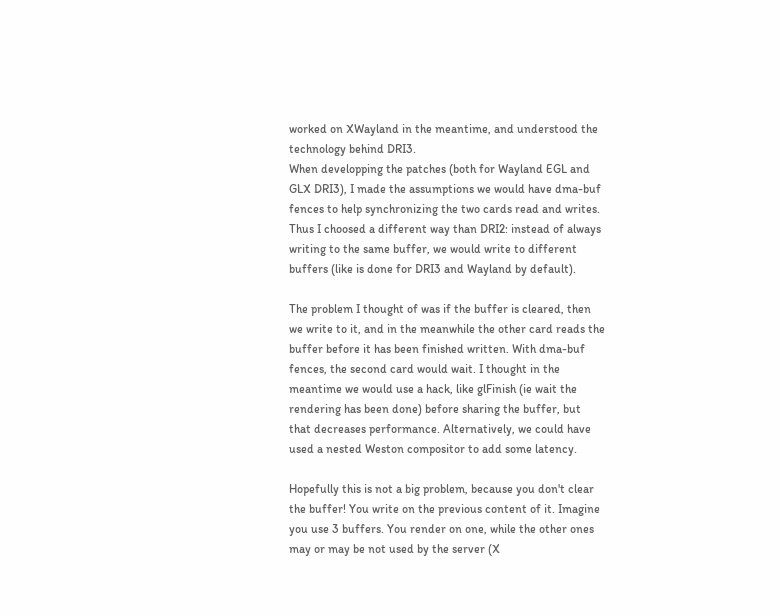worked on XWayland in the meantime, and understood the technology behind DRI3.
When developping the patches (both for Wayland EGL and GLX DRI3), I made the assumptions we would have dma-buf fences to help synchronizing the two cards read and writes.
Thus I choosed a different way than DRI2: instead of always writing to the same buffer, we would write to different buffers (like is done for DRI3 and Wayland by default).

The problem I thought of was if the buffer is cleared, then we write to it, and in the meanwhile the other card reads the buffer before it has been finished written. With dma-buf fences, the second card would wait. I thought in the meantime we would use a hack, like glFinish (ie wait the rendering has been done) before sharing the buffer, but that decreases performance. Alternatively, we could have used a nested Weston compositor to add some latency.

Hopefully this is not a big problem, because you don't clear the buffer! You write on the previous content of it. Imagine you use 3 buffers. You render on one, while the other ones may or may be not used by the server (X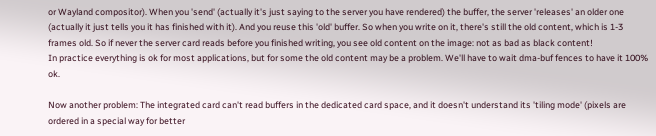or Wayland compositor). When you 'send' (actually it's just saying to the server you have rendered) the buffer, the server 'releases' an older one (actually it just tells you it has finished with it). And you reuse this 'old' buffer. So when you write on it, there's still the old content, which is 1-3 frames old. So if never the server card reads before you finished writing, you see old content on the image: not as bad as black content!
In practice everything is ok for most applications, but for some the old content may be a problem. We'll have to wait dma-buf fences to have it 100% ok.

Now another problem: The integrated card can't read buffers in the dedicated card space, and it doesn't understand its 'tiling mode' (pixels are ordered in a special way for better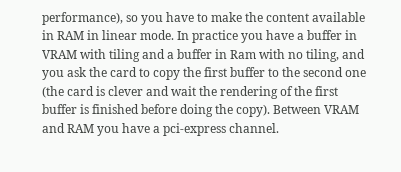performance), so you have to make the content available in RAM in linear mode. In practice you have a buffer in VRAM with tiling and a buffer in Ram with no tiling, and you ask the card to copy the first buffer to the second one (the card is clever and wait the rendering of the first buffer is finished before doing the copy). Between VRAM and RAM you have a pci-express channel.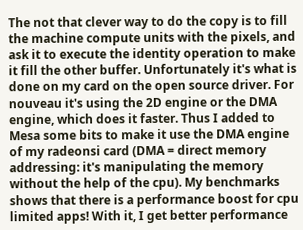The not that clever way to do the copy is to fill the machine compute units with the pixels, and ask it to execute the identity operation to make it fill the other buffer. Unfortunately it's what is done on my card on the open source driver. For nouveau it's using the 2D engine or the DMA engine, which does it faster. Thus I added to Mesa some bits to make it use the DMA engine of my radeonsi card (DMA = direct memory addressing: it's manipulating the memory without the help of the cpu). My benchmarks shows that there is a performance boost for cpu limited apps! With it, I get better performance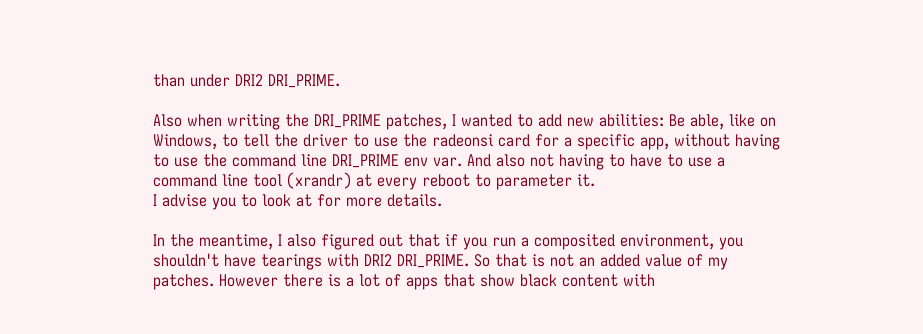than under DRI2 DRI_PRIME.

Also when writing the DRI_PRIME patches, I wanted to add new abilities: Be able, like on Windows, to tell the driver to use the radeonsi card for a specific app, without having to use the command line DRI_PRIME env var. And also not having to have to use a command line tool (xrandr) at every reboot to parameter it.
I advise you to look at for more details.

In the meantime, I also figured out that if you run a composited environment, you shouldn't have tearings with DRI2 DRI_PRIME. So that is not an added value of my patches. However there is a lot of apps that show black content with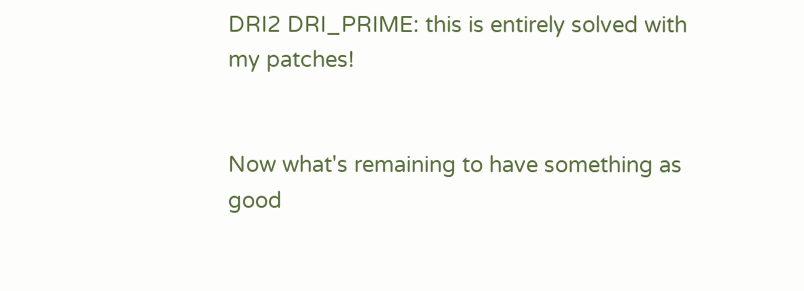DRI2 DRI_PRIME: this is entirely solved with my patches!


Now what's remaining to have something as good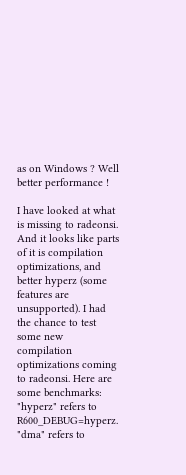as on Windows ? Well better performance !

I have looked at what is missing to radeonsi. And it looks like parts of it is compilation optimizations, and better hyperz (some features are unsupported). I had the chance to test some new compilation optimizations coming to radeonsi. Here are some benchmarks:
"hyperz" refers to R600_DEBUG=hyperz.
"dma" refers to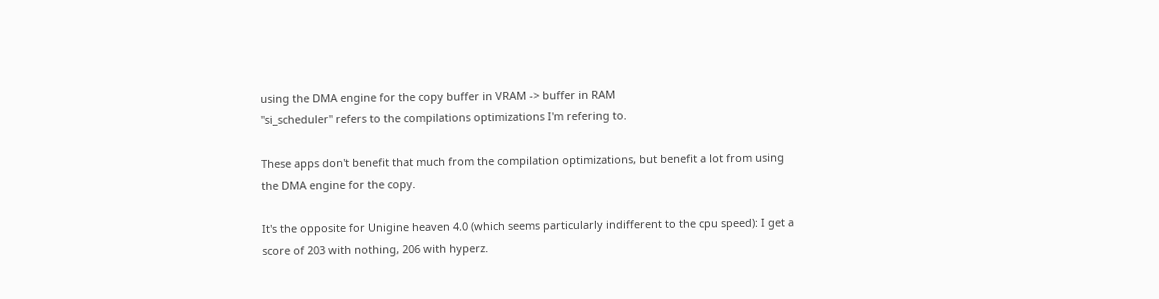using the DMA engine for the copy buffer in VRAM -> buffer in RAM
"si_scheduler" refers to the compilations optimizations I'm refering to.

These apps don't benefit that much from the compilation optimizations, but benefit a lot from using the DMA engine for the copy.

It's the opposite for Unigine heaven 4.0 (which seems particularly indifferent to the cpu speed): I get a score of 203 with nothing, 206 with hyperz.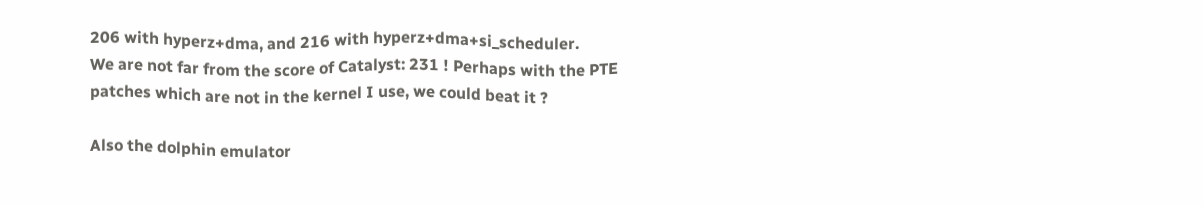206 with hyperz+dma, and 216 with hyperz+dma+si_scheduler.
We are not far from the score of Catalyst: 231 ! Perhaps with the PTE patches which are not in the kernel I use, we could beat it ?

Also the dolphin emulator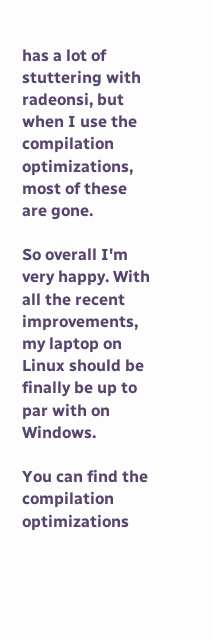has a lot of stuttering with radeonsi, but when I use the compilation optimizations, most of these are gone.

So overall I'm very happy. With all the recent improvements, my laptop on Linux should be finally be up to par with on Windows.

You can find the compilation optimizations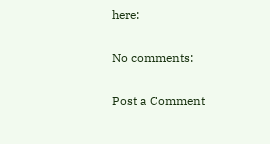here:

No comments:

Post a Comment